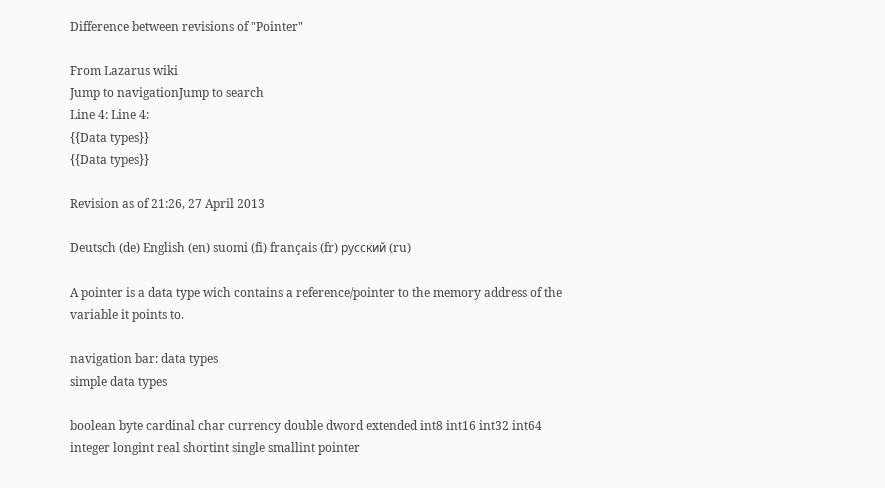Difference between revisions of "Pointer"

From Lazarus wiki
Jump to navigationJump to search
Line 4: Line 4:
{{Data types}}
{{Data types}}

Revision as of 21:26, 27 April 2013

Deutsch (de) English (en) suomi (fi) français (fr) русский (ru)

A pointer is a data type wich contains a reference/pointer to the memory address of the variable it points to.

navigation bar: data types
simple data types

boolean byte cardinal char currency double dword extended int8 int16 int32 int64 integer longint real shortint single smallint pointer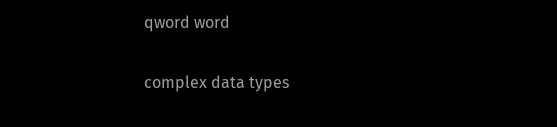qword word

complex data types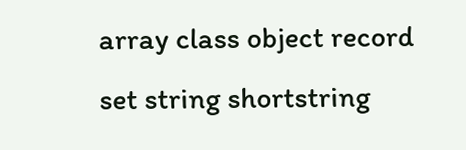array class object record set string shortstring